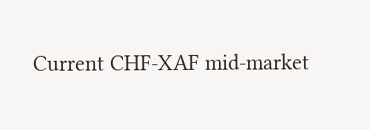Current CHF-XAF mid-market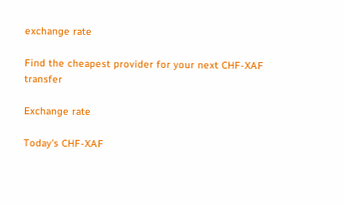exchange rate

Find the cheapest provider for your next CHF-XAF transfer

Exchange rate

Today's CHF-XAF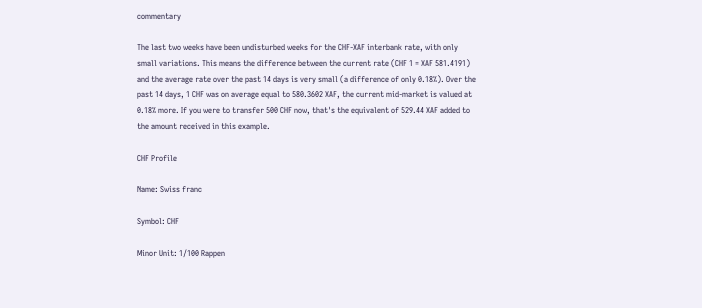commentary

The last two weeks have been undisturbed weeks for the CHF-XAF interbank rate, with only small variations. This means the difference between the current rate (CHF 1 = XAF 581.4191) and the average rate over the past 14 days is very small (a difference of only 0.18%). Over the past 14 days, 1 CHF was on average equal to 580.3602 XAF, the current mid-market is valued at 0.18% more. If you were to transfer 500 CHF now, that's the equivalent of 529.44 XAF added to the amount received in this example.

CHF Profile

Name: Swiss franc

Symbol: CHF

Minor Unit: 1/100 Rappen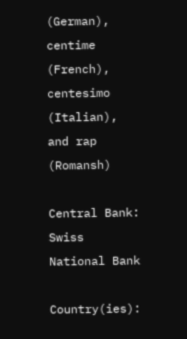(German), centime (French), centesimo (Italian), and rap (Romansh)

Central Bank: Swiss National Bank

Country(ies):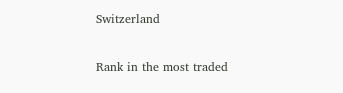Switzerland

Rank in the most traded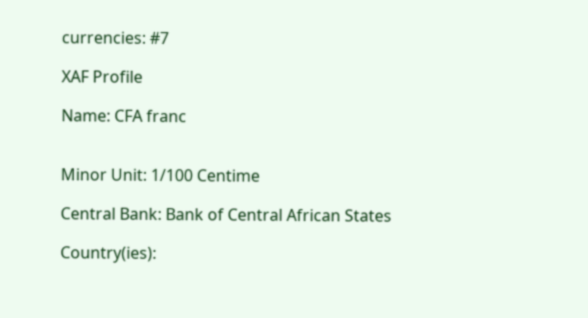currencies: #7

XAF Profile

Name: CFA franc


Minor Unit: 1/100 Centime

Central Bank: Bank of Central African States

Country(ies):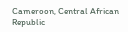Cameroon, Central African Republic